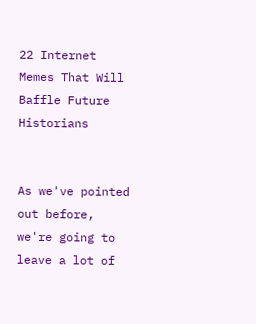22 Internet Memes That Will Baffle Future Historians


As we've pointed out before, we're going to leave a lot of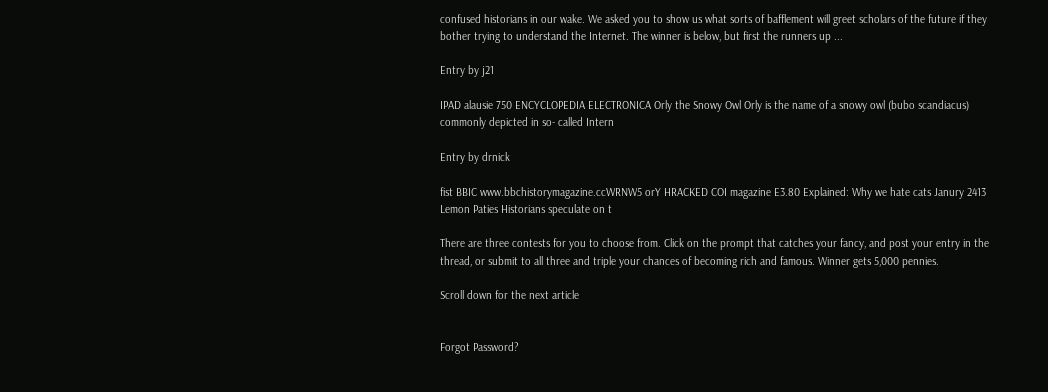confused historians in our wake. We asked you to show us what sorts of bafflement will greet scholars of the future if they bother trying to understand the Internet. The winner is below, but first the runners up ...

Entry by j21

IPAD alausie 750 ENCYCLOPEDIA ELECTRONICA Orly the Snowy Owl Orly is the name of a snowy owl (bubo scandiacus) commonly depicted in so- called Intern

Entry by drnick

fist BBIC www.bbchistorymagazine.ccWRNW5 orY HRACKED COI magazine E3.80 Explained: Why we hate cats Janury 2413 Lemon Paties Historians speculate on t

There are three contests for you to choose from. Click on the prompt that catches your fancy, and post your entry in the thread, or submit to all three and triple your chances of becoming rich and famous. Winner gets 5,000 pennies.

Scroll down for the next article


Forgot Password?